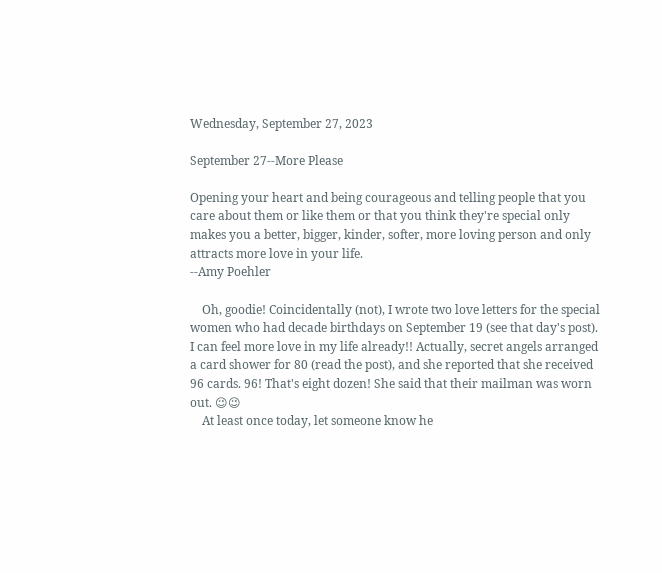Wednesday, September 27, 2023

September 27--More Please

Opening your heart and being courageous and telling people that you care about them or like them or that you think they're special only makes you a better, bigger, kinder, softer, more loving person and only attracts more love in your life.
--Amy Poehler

    Oh, goodie! Coincidentally (not), I wrote two love letters for the special women who had decade birthdays on September 19 (see that day's post). I can feel more love in my life already!! Actually, secret angels arranged a card shower for 80 (read the post), and she reported that she received 96 cards. 96! That's eight dozen! She said that their mailman was worn out. 😉😉
    At least once today, let someone know he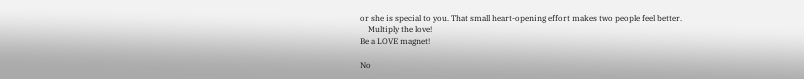or she is special to you. That small heart-opening effort makes two people feel better.
    Multiply the love!
Be a LOVE magnet!

No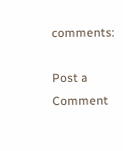comments:

Post a Comment